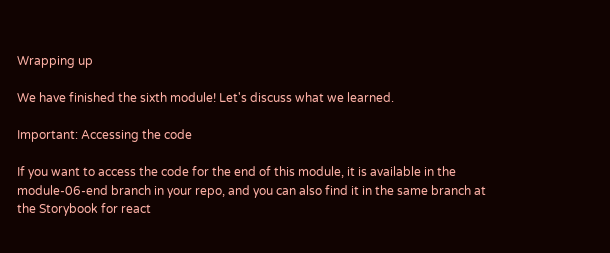Wrapping up

We have finished the sixth module! Let's discuss what we learned.

Important: Accessing the code

If you want to access the code for the end of this module, it is available in the module-06-end branch in your repo, and you can also find it in the same branch at the Storybook for react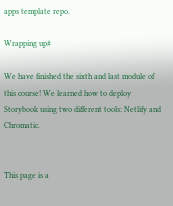apps template repo.

Wrapping up#

We have finished the sixth and last module of this course! We learned how to deploy Storybook using two different tools: Netlify and Chromatic.


This page is a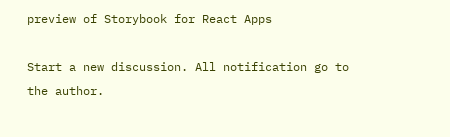preview of Storybook for React Apps

Start a new discussion. All notification go to the author.